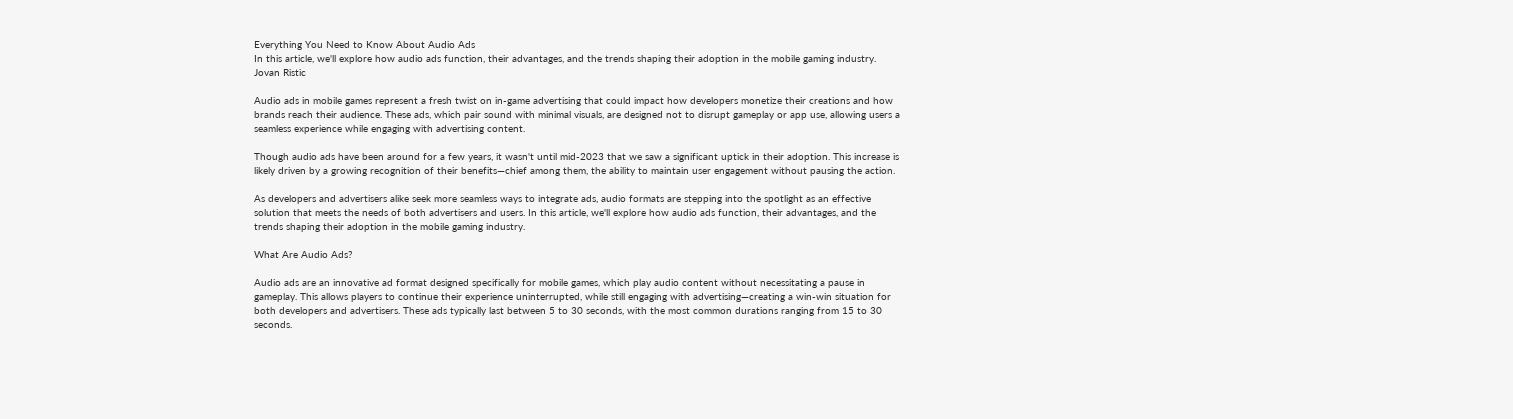Everything You Need to Know About Audio Ads
In this article, we'll explore how audio ads function, their advantages, and the trends shaping their adoption in the mobile gaming industry.
Jovan Ristic

Audio ads in mobile games represent a fresh twist on in-game advertising that could impact how developers monetize their creations and how brands reach their audience. These ads, which pair sound with minimal visuals, are designed not to disrupt gameplay or app use, allowing users a seamless experience while engaging with advertising content.

Though audio ads have been around for a few years, it wasn't until mid-2023 that we saw a significant uptick in their adoption. This increase is likely driven by a growing recognition of their benefits—chief among them, the ability to maintain user engagement without pausing the action.

As developers and advertisers alike seek more seamless ways to integrate ads, audio formats are stepping into the spotlight as an effective solution that meets the needs of both advertisers and users. In this article, we'll explore how audio ads function, their advantages, and the trends shaping their adoption in the mobile gaming industry.

What Are Audio Ads?

Audio ads are an innovative ad format designed specifically for mobile games, which play audio content without necessitating a pause in gameplay. This allows players to continue their experience uninterrupted, while still engaging with advertising—creating a win-win situation for both developers and advertisers. These ads typically last between 5 to 30 seconds, with the most common durations ranging from 15 to 30 seconds.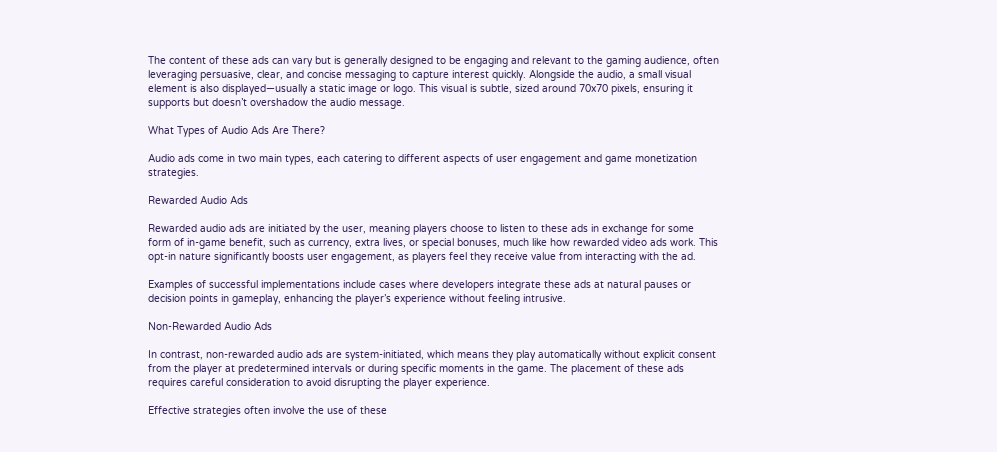The content of these ads can vary but is generally designed to be engaging and relevant to the gaming audience, often leveraging persuasive, clear, and concise messaging to capture interest quickly. Alongside the audio, a small visual element is also displayed—usually a static image or logo. This visual is subtle, sized around 70x70 pixels, ensuring it supports but doesn’t overshadow the audio message.

What Types of Audio Ads Are There?

Audio ads come in two main types, each catering to different aspects of user engagement and game monetization strategies.

Rewarded Audio Ads

Rewarded audio ads are initiated by the user, meaning players choose to listen to these ads in exchange for some form of in-game benefit, such as currency, extra lives, or special bonuses, much like how rewarded video ads work. This opt-in nature significantly boosts user engagement, as players feel they receive value from interacting with the ad.

Examples of successful implementations include cases where developers integrate these ads at natural pauses or decision points in gameplay, enhancing the player’s experience without feeling intrusive.

Non-Rewarded Audio Ads

In contrast, non-rewarded audio ads are system-initiated, which means they play automatically without explicit consent from the player at predetermined intervals or during specific moments in the game. The placement of these ads requires careful consideration to avoid disrupting the player experience.

Effective strategies often involve the use of these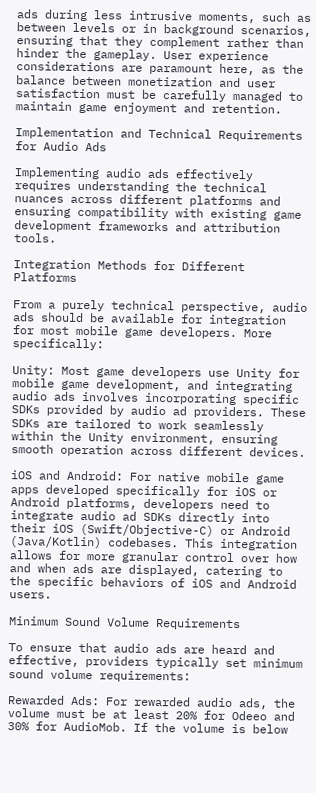ads during less intrusive moments, such as between levels or in background scenarios, ensuring that they complement rather than hinder the gameplay. User experience considerations are paramount here, as the balance between monetization and user satisfaction must be carefully managed to maintain game enjoyment and retention.

Implementation and Technical Requirements for Audio Ads

Implementing audio ads effectively requires understanding the technical nuances across different platforms and ensuring compatibility with existing game development frameworks and attribution tools.

Integration Methods for Different Platforms

From a purely technical perspective, audio ads should be available for integration for most mobile game developers. More specifically:

Unity: Most game developers use Unity for mobile game development, and integrating audio ads involves incorporating specific SDKs provided by audio ad providers. These SDKs are tailored to work seamlessly within the Unity environment, ensuring smooth operation across different devices.

iOS and Android: For native mobile game apps developed specifically for iOS or Android platforms, developers need to integrate audio ad SDKs directly into their iOS (Swift/Objective-C) or Android (Java/Kotlin) codebases. This integration allows for more granular control over how and when ads are displayed, catering to the specific behaviors of iOS and Android users.

Minimum Sound Volume Requirements

To ensure that audio ads are heard and effective, providers typically set minimum sound volume requirements:

Rewarded Ads: For rewarded audio ads, the volume must be at least 20% for Odeeo and 30% for AudioMob. If the volume is below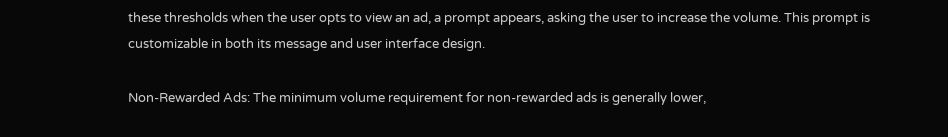these thresholds when the user opts to view an ad, a prompt appears, asking the user to increase the volume. This prompt is customizable in both its message and user interface design.

Non-Rewarded Ads: The minimum volume requirement for non-rewarded ads is generally lower,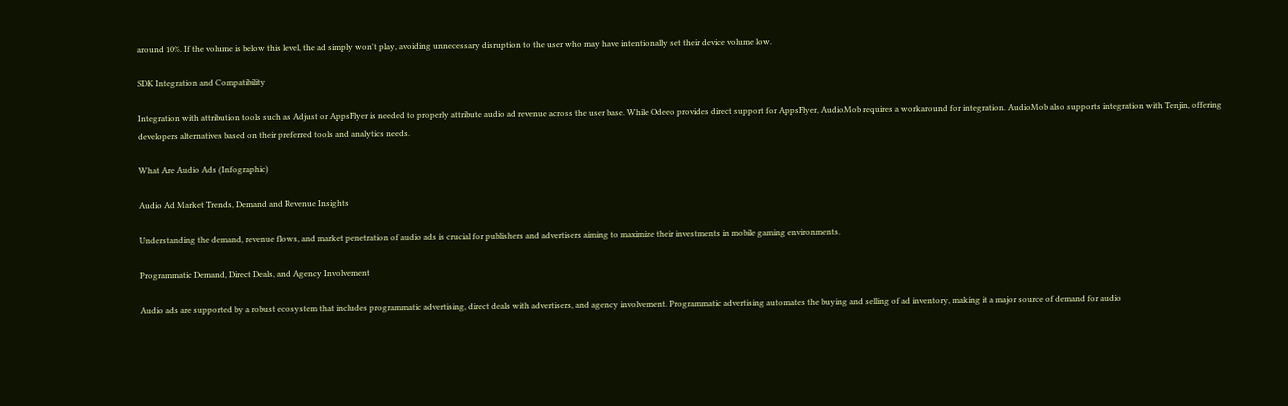around 10%. If the volume is below this level, the ad simply won't play, avoiding unnecessary disruption to the user who may have intentionally set their device volume low.

SDK Integration and Compatibility

Integration with attribution tools such as Adjust or AppsFlyer is needed to properly attribute audio ad revenue across the user base. While Odeeo provides direct support for AppsFlyer, AudioMob requires a workaround for integration. AudioMob also supports integration with Tenjin, offering developers alternatives based on their preferred tools and analytics needs.

What Are Audio Ads (Infographic)

Audio Ad Market Trends, Demand and Revenue Insights

Understanding the demand, revenue flows, and market penetration of audio ads is crucial for publishers and advertisers aiming to maximize their investments in mobile gaming environments.

Programmatic Demand, Direct Deals, and Agency Involvement

Audio ads are supported by a robust ecosystem that includes programmatic advertising, direct deals with advertisers, and agency involvement. Programmatic advertising automates the buying and selling of ad inventory, making it a major source of demand for audio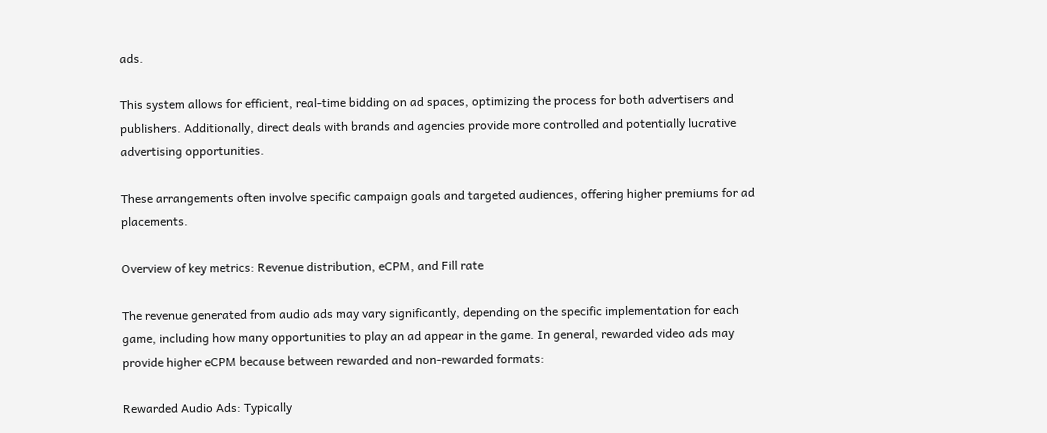ads.

This system allows for efficient, real-time bidding on ad spaces, optimizing the process for both advertisers and publishers. Additionally, direct deals with brands and agencies provide more controlled and potentially lucrative advertising opportunities.

These arrangements often involve specific campaign goals and targeted audiences, offering higher premiums for ad placements.

Overview of key metrics: Revenue distribution, eCPM, and Fill rate

The revenue generated from audio ads may vary significantly, depending on the specific implementation for each game, including how many opportunities to play an ad appear in the game. In general, rewarded video ads may provide higher eCPM because between rewarded and non-rewarded formats:

Rewarded Audio Ads: Typically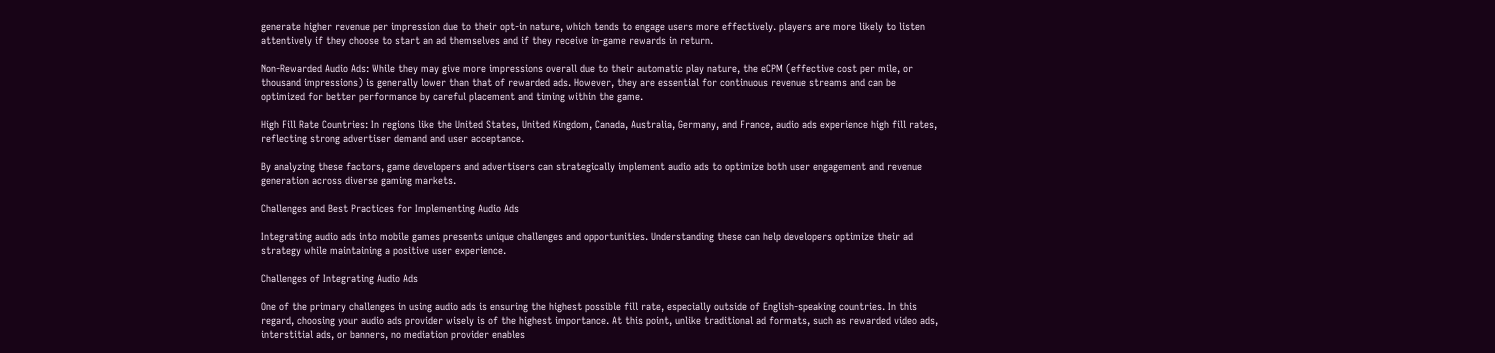generate higher revenue per impression due to their opt-in nature, which tends to engage users more effectively. players are more likely to listen attentively if they choose to start an ad themselves and if they receive in-game rewards in return.

Non-Rewarded Audio Ads: While they may give more impressions overall due to their automatic play nature, the eCPM (effective cost per mile, or thousand impressions) is generally lower than that of rewarded ads. However, they are essential for continuous revenue streams and can be optimized for better performance by careful placement and timing within the game.

High Fill Rate Countries: In regions like the United States, United Kingdom, Canada, Australia, Germany, and France, audio ads experience high fill rates, reflecting strong advertiser demand and user acceptance.

By analyzing these factors, game developers and advertisers can strategically implement audio ads to optimize both user engagement and revenue generation across diverse gaming markets.

Challenges and Best Practices for Implementing Audio Ads

Integrating audio ads into mobile games presents unique challenges and opportunities. Understanding these can help developers optimize their ad strategy while maintaining a positive user experience.

Challenges of Integrating Audio Ads

One of the primary challenges in using audio ads is ensuring the highest possible fill rate, especially outside of English-speaking countries. In this regard, choosing your audio ads provider wisely is of the highest importance. At this point, unlike traditional ad formats, such as rewarded video ads, interstitial ads, or banners, no mediation provider enables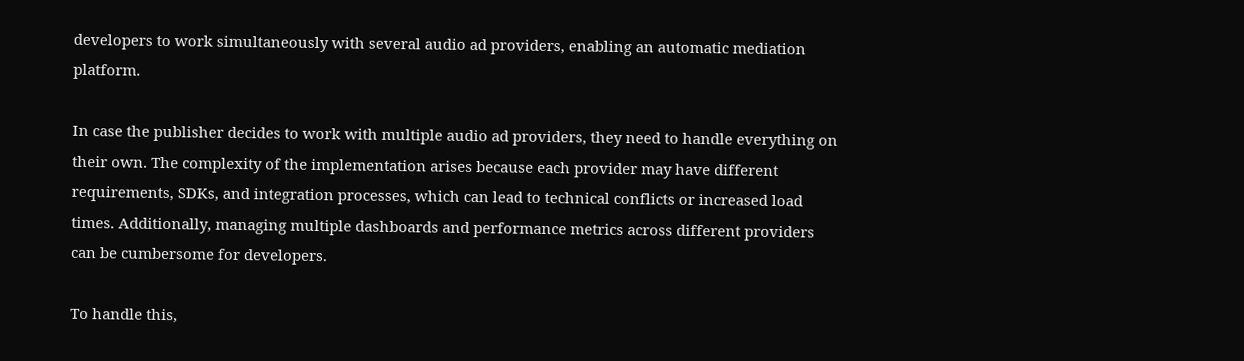developers to work simultaneously with several audio ad providers, enabling an automatic mediation platform.

In case the publisher decides to work with multiple audio ad providers, they need to handle everything on their own. The complexity of the implementation arises because each provider may have different requirements, SDKs, and integration processes, which can lead to technical conflicts or increased load times. Additionally, managing multiple dashboards and performance metrics across different providers can be cumbersome for developers.

To handle this,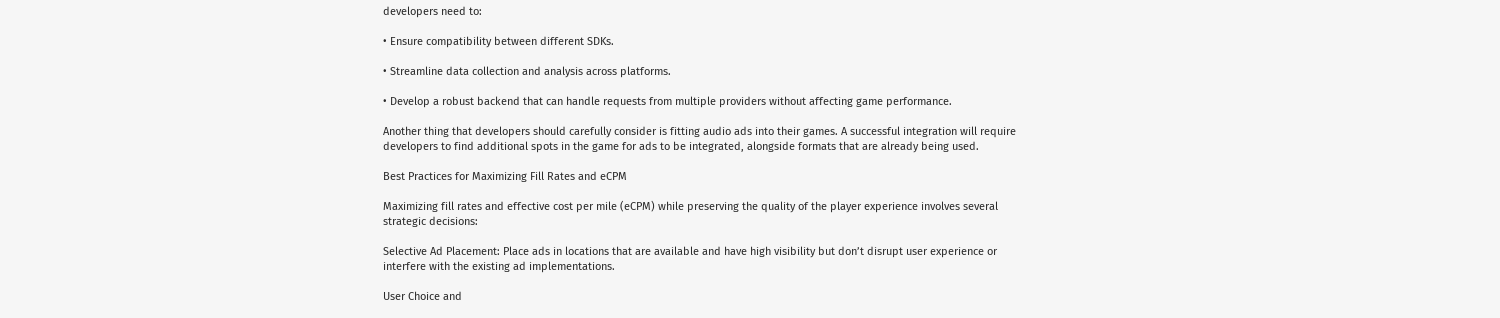developers need to:

• Ensure compatibility between different SDKs.

• Streamline data collection and analysis across platforms.

• Develop a robust backend that can handle requests from multiple providers without affecting game performance.

Another thing that developers should carefully consider is fitting audio ads into their games. A successful integration will require developers to find additional spots in the game for ads to be integrated, alongside formats that are already being used.

Best Practices for Maximizing Fill Rates and eCPM

Maximizing fill rates and effective cost per mile (eCPM) while preserving the quality of the player experience involves several strategic decisions:

Selective Ad Placement: Place ads in locations that are available and have high visibility but don’t disrupt user experience or interfere with the existing ad implementations.

User Choice and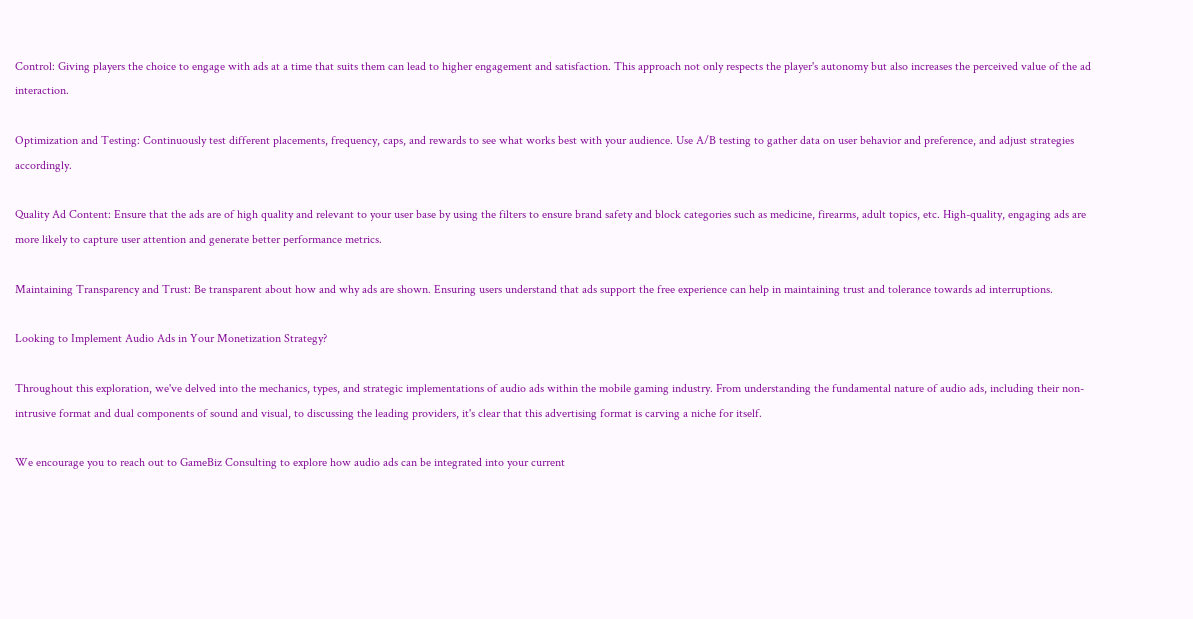Control: Giving players the choice to engage with ads at a time that suits them can lead to higher engagement and satisfaction. This approach not only respects the player's autonomy but also increases the perceived value of the ad interaction.

Optimization and Testing: Continuously test different placements, frequency, caps, and rewards to see what works best with your audience. Use A/B testing to gather data on user behavior and preference, and adjust strategies accordingly.

Quality Ad Content: Ensure that the ads are of high quality and relevant to your user base by using the filters to ensure brand safety and block categories such as medicine, firearms, adult topics, etc. High-quality, engaging ads are more likely to capture user attention and generate better performance metrics.

Maintaining Transparency and Trust: Be transparent about how and why ads are shown. Ensuring users understand that ads support the free experience can help in maintaining trust and tolerance towards ad interruptions.

Looking to Implement Audio Ads in Your Monetization Strategy?

Throughout this exploration, we've delved into the mechanics, types, and strategic implementations of audio ads within the mobile gaming industry. From understanding the fundamental nature of audio ads, including their non-intrusive format and dual components of sound and visual, to discussing the leading providers, it's clear that this advertising format is carving a niche for itself.

We encourage you to reach out to GameBiz Consulting to explore how audio ads can be integrated into your current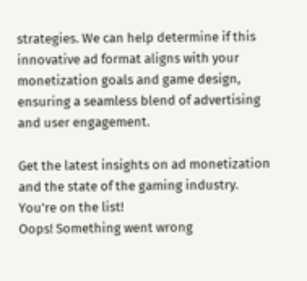strategies. We can help determine if this innovative ad format aligns with your monetization goals and game design, ensuring a seamless blend of advertising and user engagement.

Get the latest insights on ad monetization and the state of the gaming industry.
You're on the list!
Oops! Something went wrong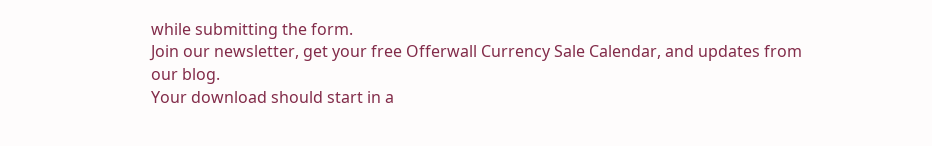while submitting the form.
Join our newsletter, get your free Offerwall Currency Sale Calendar, and updates from our blog.
Your download should start in a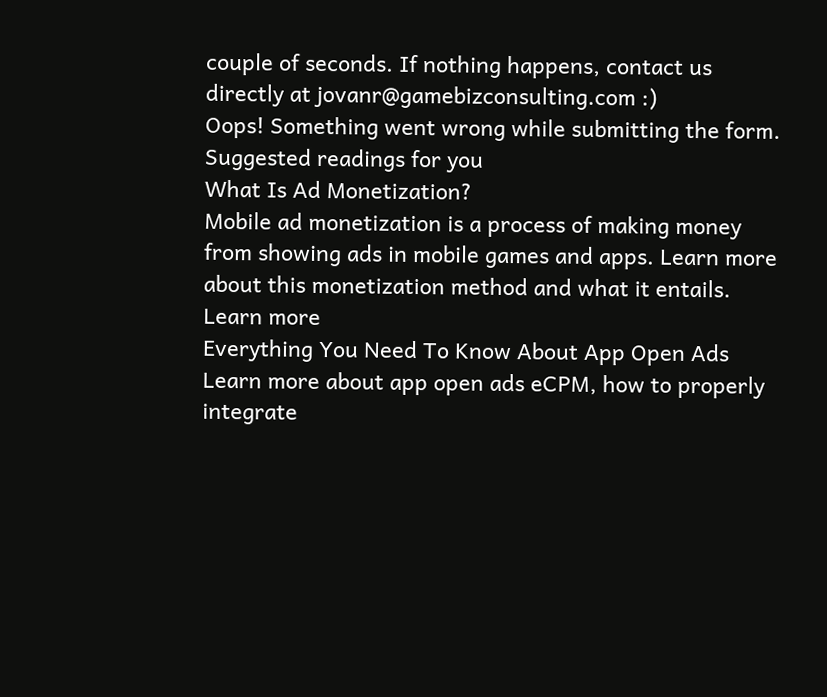couple of seconds. If nothing happens, contact us directly at jovanr@gamebizconsulting.com :)
Oops! Something went wrong while submitting the form.
Suggested readings for you
What Is Ad Monetization?
Mobile ad monetization is a process of making money from showing ads in mobile games and apps. Learn more about this monetization method and what it entails.
Learn more
Everything You Need To Know About App Open Ads
Learn more about app open ads eCPM, how to properly integrate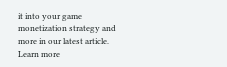it into your game monetization strategy and more in our latest article.
Learn more